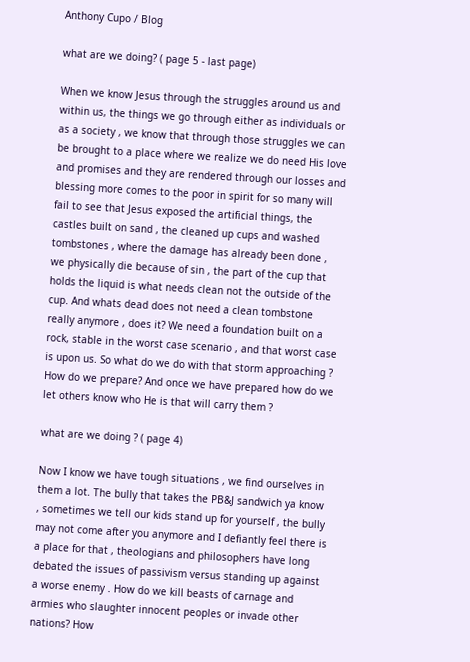Anthony Cupo / Blog

what are we doing? ( page 5 - last page)

When we know Jesus through the struggles around us and within us, the things we go through either as individuals or as a society , we know that through those struggles we can be brought to a place where we realize we do need His love and promises and they are rendered through our losses and blessing more comes to the poor in spirit for so many will fail to see that Jesus exposed the artificial things, the castles built on sand , the cleaned up cups and washed tombstones , where the damage has already been done , we physically die because of sin , the part of the cup that holds the liquid is what needs clean not the outside of the cup. And whats dead does not need a clean tombstone really anymore , does it? We need a foundation built on a rock, stable in the worst case scenario , and that worst case is upon us. So what do we do with that storm approaching ? How do we prepare? And once we have prepared how do we let others know who He is that will carry them ?

what are we doing ? ( page 4)

Now I know we have tough situations , we find ourselves in them a lot. The bully that takes the PB&J sandwich ya know , sometimes we tell our kids stand up for yourself , the bully may not come after you anymore and I defiantly feel there is a place for that , theologians and philosophers have long debated the issues of passivism versus standing up against a worse enemy . How do we kill beasts of carnage and armies who slaughter innocent peoples or invade other nations? How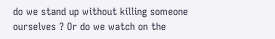do we stand up without killing someone ourselves ? Or do we watch on the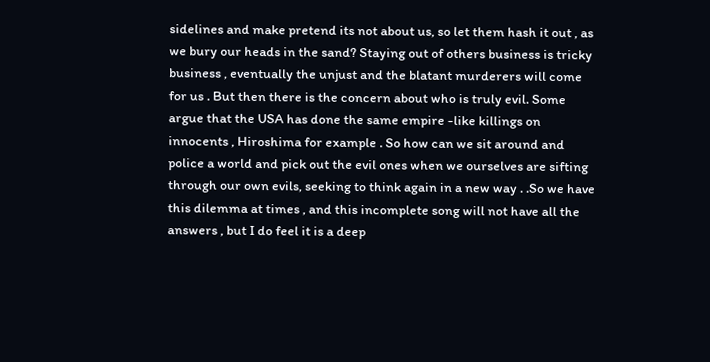sidelines and make pretend its not about us, so let them hash it out , as we bury our heads in the sand? Staying out of others business is tricky business , eventually the unjust and the blatant murderers will come for us . But then there is the concern about who is truly evil. Some argue that the USA has done the same empire -like killings on innocents , Hiroshima for example . So how can we sit around and police a world and pick out the evil ones when we ourselves are sifting through our own evils, seeking to think again in a new way . .So we have this dilemma at times , and this incomplete song will not have all the answers , but I do feel it is a deep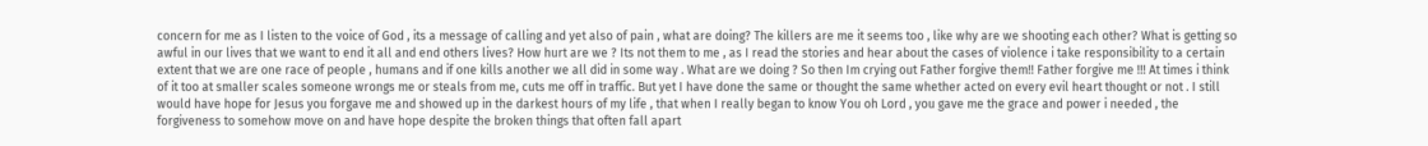concern for me as I listen to the voice of God , its a message of calling and yet also of pain , what are doing? The killers are me it seems too , like why are we shooting each other? What is getting so awful in our lives that we want to end it all and end others lives? How hurt are we ? Its not them to me , as I read the stories and hear about the cases of violence i take responsibility to a certain extent that we are one race of people , humans and if one kills another we all did in some way . What are we doing ? So then Im crying out Father forgive them!! Father forgive me !!! At times i think of it too at smaller scales someone wrongs me or steals from me, cuts me off in traffic. But yet I have done the same or thought the same whether acted on every evil heart thought or not . I still would have hope for Jesus you forgave me and showed up in the darkest hours of my life , that when I really began to know You oh Lord , you gave me the grace and power i needed , the forgiveness to somehow move on and have hope despite the broken things that often fall apart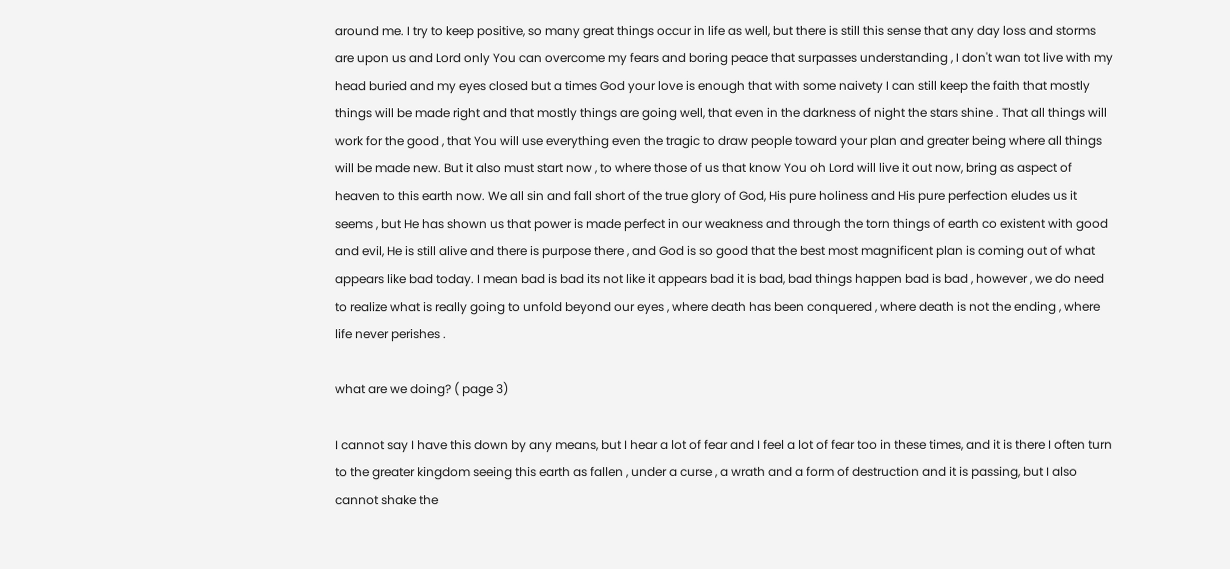around me. I try to keep positive, so many great things occur in life as well, but there is still this sense that any day loss and storms are upon us and Lord only You can overcome my fears and boring peace that surpasses understanding , I don't wan tot live with my head buried and my eyes closed but a times God your love is enough that with some naivety I can still keep the faith that mostly things will be made right and that mostly things are going well, that even in the darkness of night the stars shine . That all things will work for the good , that You will use everything even the tragic to draw people toward your plan and greater being where all things will be made new. But it also must start now , to where those of us that know You oh Lord will live it out now, bring as aspect of heaven to this earth now. We all sin and fall short of the true glory of God, His pure holiness and His pure perfection eludes us it seems , but He has shown us that power is made perfect in our weakness and through the torn things of earth co existent with good and evil, He is still alive and there is purpose there , and God is so good that the best most magnificent plan is coming out of what appears like bad today. I mean bad is bad its not like it appears bad it is bad, bad things happen bad is bad , however , we do need to realize what is really going to unfold beyond our eyes , where death has been conquered , where death is not the ending , where life never perishes .

what are we doing? ( page 3)

I cannot say I have this down by any means, but I hear a lot of fear and I feel a lot of fear too in these times, and it is there I often turn to the greater kingdom seeing this earth as fallen , under a curse , a wrath and a form of destruction and it is passing, but I also cannot shake the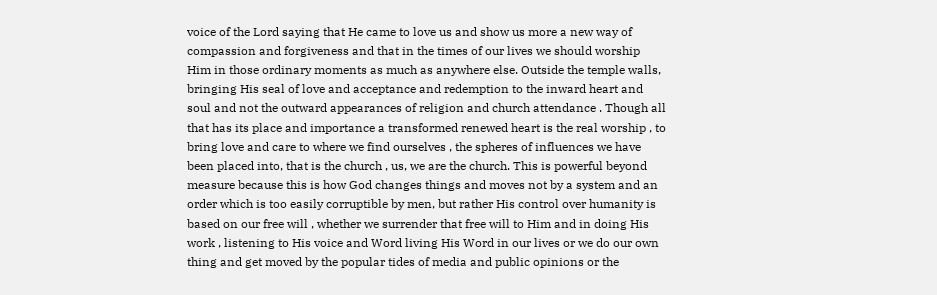voice of the Lord saying that He came to love us and show us more a new way of compassion and forgiveness and that in the times of our lives we should worship Him in those ordinary moments as much as anywhere else. Outside the temple walls, bringing His seal of love and acceptance and redemption to the inward heart and soul and not the outward appearances of religion and church attendance . Though all that has its place and importance a transformed renewed heart is the real worship , to bring love and care to where we find ourselves , the spheres of influences we have been placed into, that is the church , us, we are the church. This is powerful beyond measure because this is how God changes things and moves not by a system and an order which is too easily corruptible by men, but rather His control over humanity is based on our free will , whether we surrender that free will to Him and in doing His work , listening to His voice and Word living His Word in our lives or we do our own thing and get moved by the popular tides of media and public opinions or the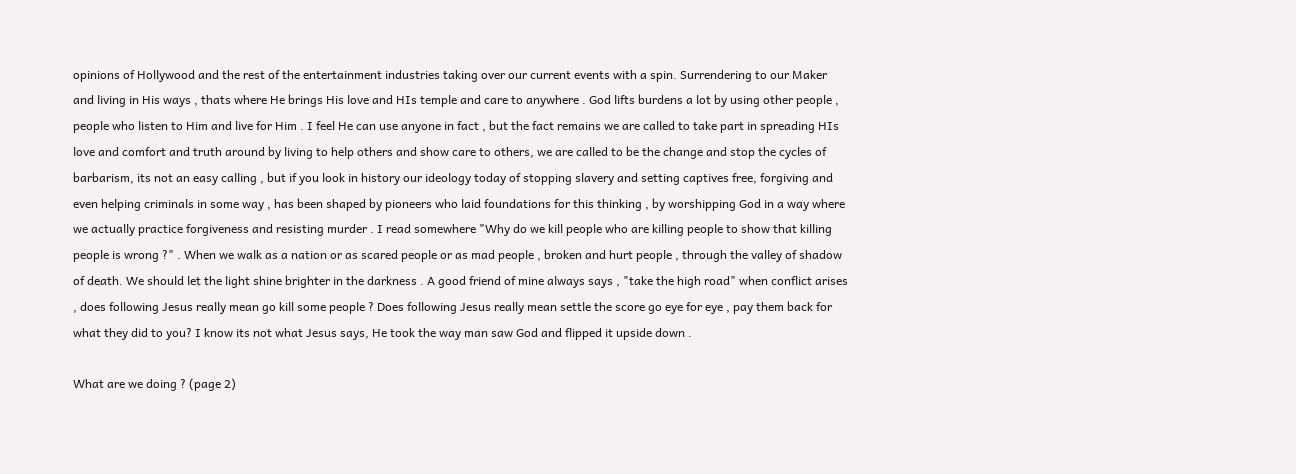opinions of Hollywood and the rest of the entertainment industries taking over our current events with a spin. Surrendering to our Maker and living in His ways , thats where He brings His love and HIs temple and care to anywhere . God lifts burdens a lot by using other people , people who listen to Him and live for Him . I feel He can use anyone in fact , but the fact remains we are called to take part in spreading HIs love and comfort and truth around by living to help others and show care to others, we are called to be the change and stop the cycles of barbarism, its not an easy calling , but if you look in history our ideology today of stopping slavery and setting captives free, forgiving and even helping criminals in some way , has been shaped by pioneers who laid foundations for this thinking , by worshipping God in a way where we actually practice forgiveness and resisting murder . I read somewhere "Why do we kill people who are killing people to show that killing people is wrong ?" . When we walk as a nation or as scared people or as mad people , broken and hurt people , through the valley of shadow of death. We should let the light shine brighter in the darkness . A good friend of mine always says , "take the high road" when conflict arises , does following Jesus really mean go kill some people ? Does following Jesus really mean settle the score go eye for eye , pay them back for what they did to you? I know its not what Jesus says, He took the way man saw God and flipped it upside down .

What are we doing ? (page 2)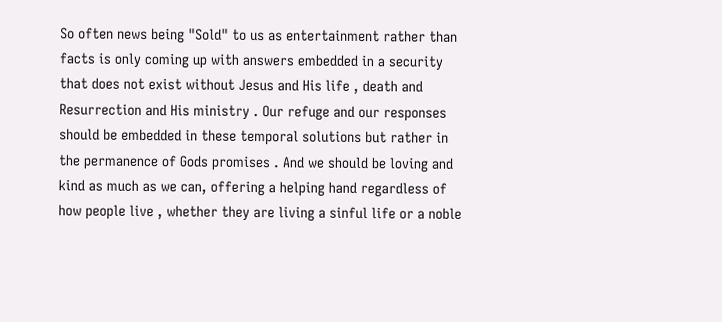So often news being "Sold" to us as entertainment rather than facts is only coming up with answers embedded in a security that does not exist without Jesus and His life , death and Resurrection and His ministry . Our refuge and our responses should be embedded in these temporal solutions but rather in the permanence of Gods promises . And we should be loving and kind as much as we can, offering a helping hand regardless of how people live , whether they are living a sinful life or a noble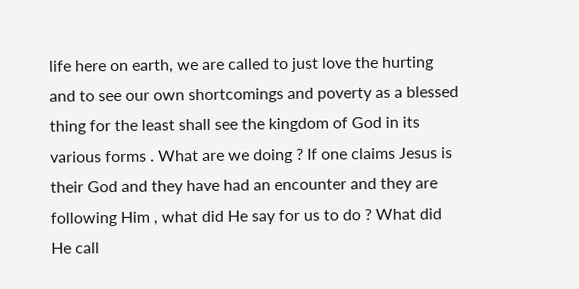life here on earth, we are called to just love the hurting and to see our own shortcomings and poverty as a blessed thing for the least shall see the kingdom of God in its various forms . What are we doing ? If one claims Jesus is their God and they have had an encounter and they are following Him , what did He say for us to do ? What did He call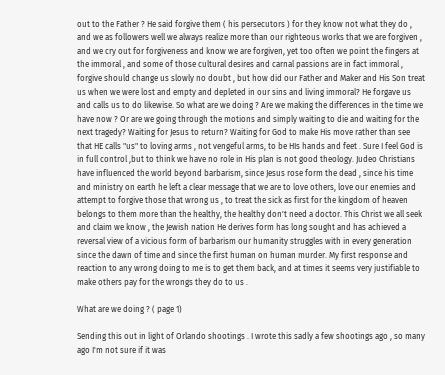out to the Father ? He said forgive them ( his persecutors ) for they know not what they do , and we as followers well we always realize more than our righteous works that we are forgiven , and we cry out for forgiveness and know we are forgiven, yet too often we point the fingers at the immoral , and some of those cultural desires and carnal passions are in fact immoral , forgive should change us slowly no doubt , but how did our Father and Maker and His Son treat us when we were lost and empty and depleted in our sins and living immoral? He forgave us and calls us to do likewise. So what are we doing ? Are we making the differences in the time we have now ? Or are we going through the motions and simply waiting to die and waiting for the next tragedy? Waiting for Jesus to return? Waiting for God to make His move rather than see that HE calls "us" to loving arms , not vengeful arms, to be HIs hands and feet . Sure I feel God is in full control ,but to think we have no role in His plan is not good theology. Judeo Christians have influenced the world beyond barbarism, since Jesus rose form the dead , since his time and ministry on earth he left a clear message that we are to love others, love our enemies and attempt to forgive those that wrong us , to treat the sick as first for the kingdom of heaven belongs to them more than the healthy, the healthy don't need a doctor. This Christ we all seek and claim we know , the Jewish nation He derives form has long sought and has achieved a reversal view of a vicious form of barbarism our humanity struggles with in every generation since the dawn of time and since the first human on human murder. My first response and reaction to any wrong doing to me is to get them back, and at times it seems very justifiable to make others pay for the wrongs they do to us .

What are we doing ? ( page 1)

Sending this out in light of Orlando shootings . I wrote this sadly a few shootings ago , so many ago I'm not sure if it was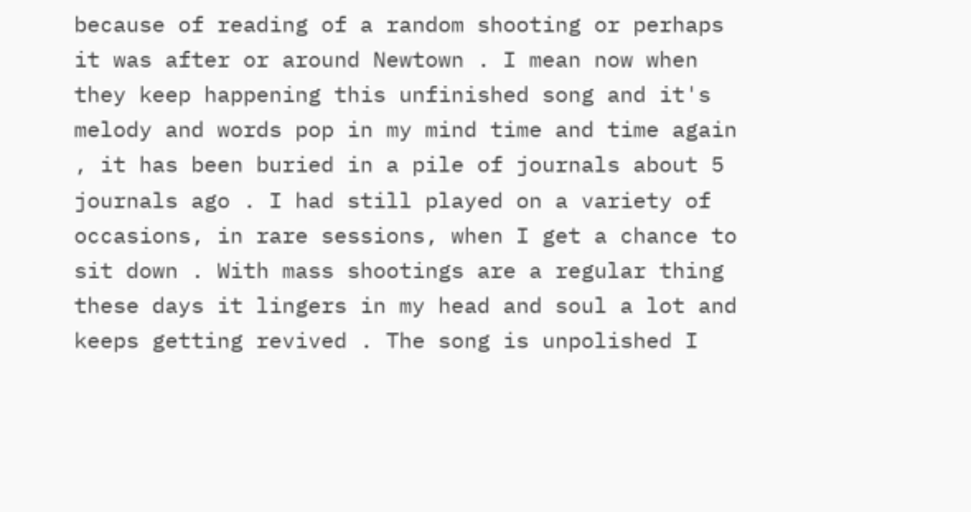because of reading of a random shooting or perhaps it was after or around Newtown . I mean now when they keep happening this unfinished song and it's melody and words pop in my mind time and time again , it has been buried in a pile of journals about 5 journals ago . I had still played on a variety of occasions, in rare sessions, when I get a chance to sit down . With mass shootings are a regular thing these days it lingers in my head and soul a lot and keeps getting revived . The song is unpolished I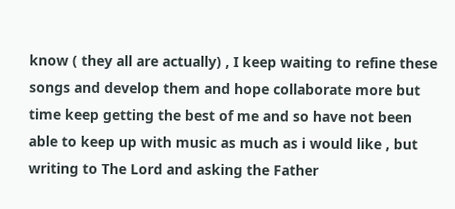know ( they all are actually) , I keep waiting to refine these songs and develop them and hope collaborate more but time keep getting the best of me and so have not been able to keep up with music as much as i would like , but writing to The Lord and asking the Father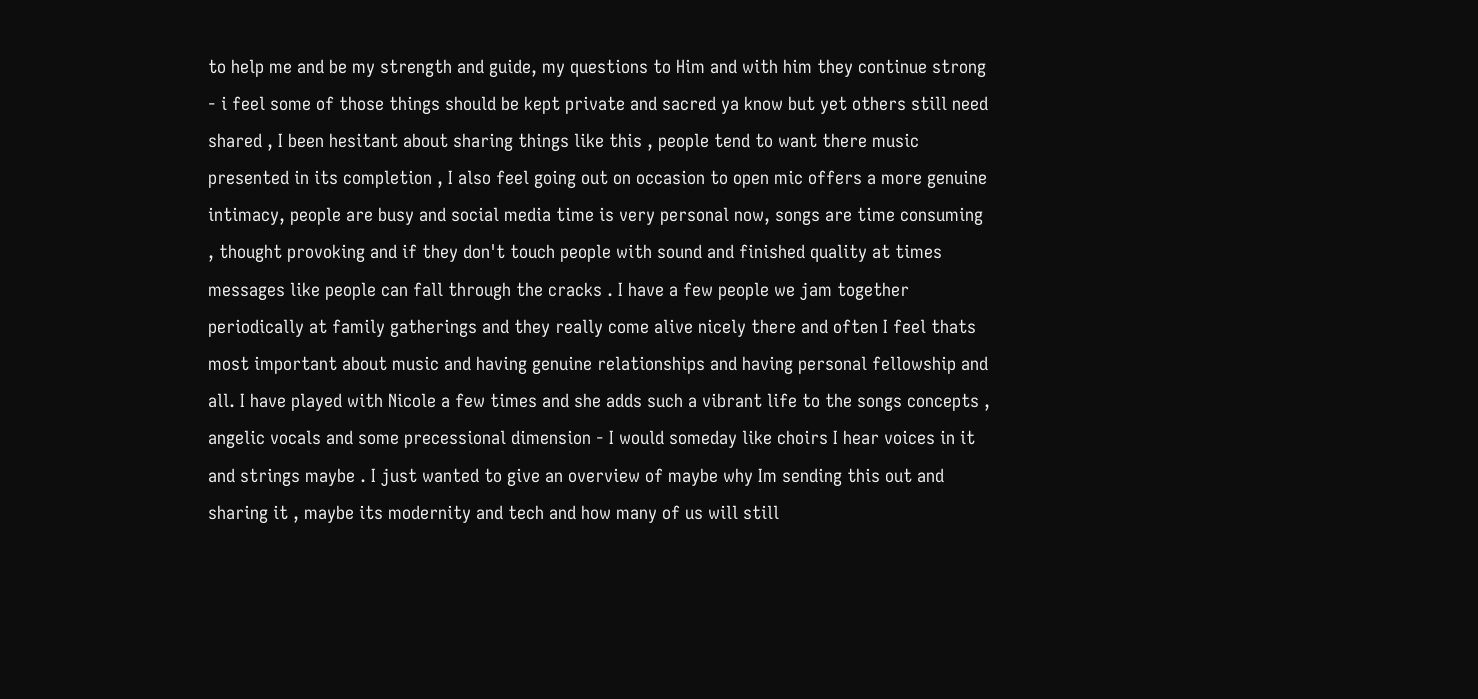to help me and be my strength and guide, my questions to Him and with him they continue strong - i feel some of those things should be kept private and sacred ya know but yet others still need shared , I been hesitant about sharing things like this , people tend to want there music presented in its completion , I also feel going out on occasion to open mic offers a more genuine intimacy, people are busy and social media time is very personal now, songs are time consuming , thought provoking and if they don't touch people with sound and finished quality at times messages like people can fall through the cracks . I have a few people we jam together periodically at family gatherings and they really come alive nicely there and often I feel thats most important about music and having genuine relationships and having personal fellowship and all. I have played with Nicole a few times and she adds such a vibrant life to the songs concepts , angelic vocals and some precessional dimension - I would someday like choirs I hear voices in it and strings maybe . I just wanted to give an overview of maybe why Im sending this out and sharing it , maybe its modernity and tech and how many of us will still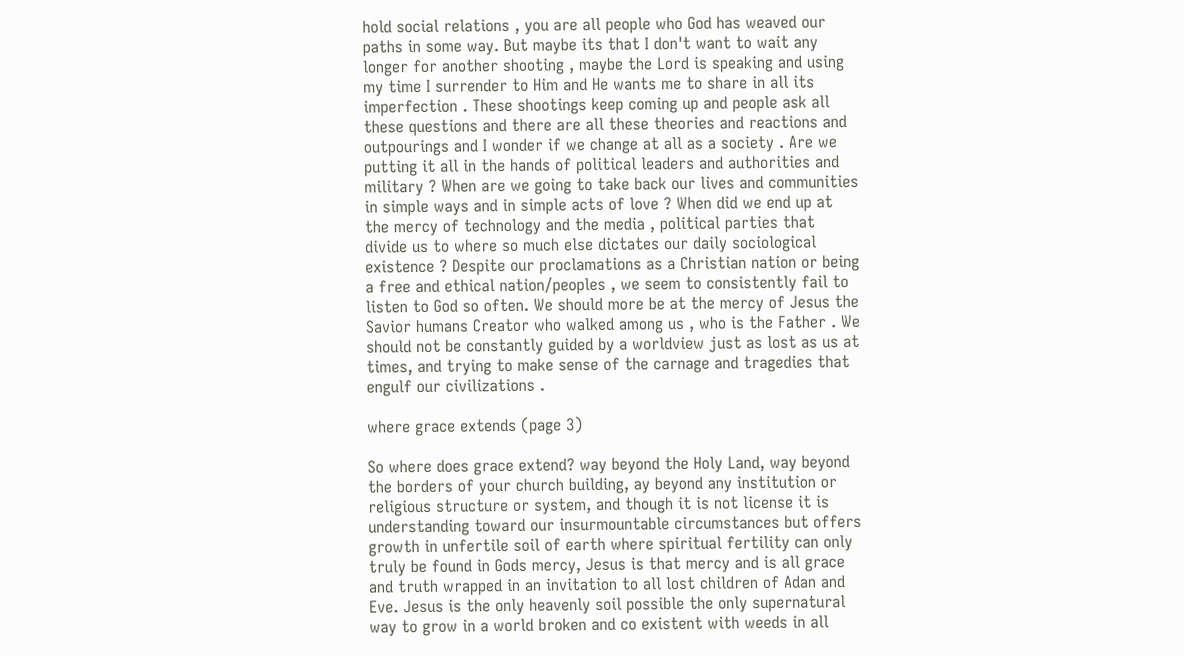hold social relations , you are all people who God has weaved our paths in some way. But maybe its that I don't want to wait any longer for another shooting , maybe the Lord is speaking and using my time I surrender to Him and He wants me to share in all its imperfection . These shootings keep coming up and people ask all these questions and there are all these theories and reactions and outpourings and I wonder if we change at all as a society . Are we putting it all in the hands of political leaders and authorities and military ? When are we going to take back our lives and communities in simple ways and in simple acts of love ? When did we end up at the mercy of technology and the media , political parties that divide us to where so much else dictates our daily sociological existence ? Despite our proclamations as a Christian nation or being a free and ethical nation/peoples , we seem to consistently fail to listen to God so often. We should more be at the mercy of Jesus the Savior humans Creator who walked among us , who is the Father . We should not be constantly guided by a worldview just as lost as us at times, and trying to make sense of the carnage and tragedies that engulf our civilizations .

where grace extends (page 3)

So where does grace extend? way beyond the Holy Land, way beyond the borders of your church building, ay beyond any institution or religious structure or system, and though it is not license it is understanding toward our insurmountable circumstances but offers growth in unfertile soil of earth where spiritual fertility can only truly be found in Gods mercy, Jesus is that mercy and is all grace and truth wrapped in an invitation to all lost children of Adan and Eve. Jesus is the only heavenly soil possible the only supernatural way to grow in a world broken and co existent with weeds in all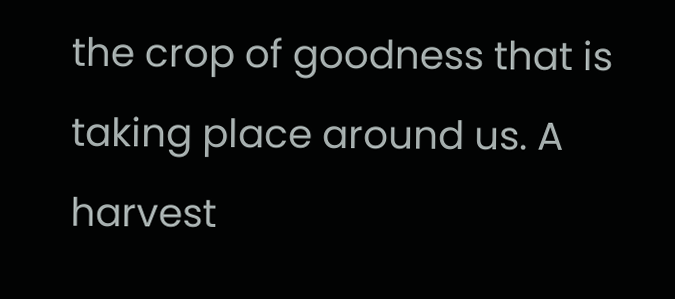the crop of goodness that is taking place around us. A harvest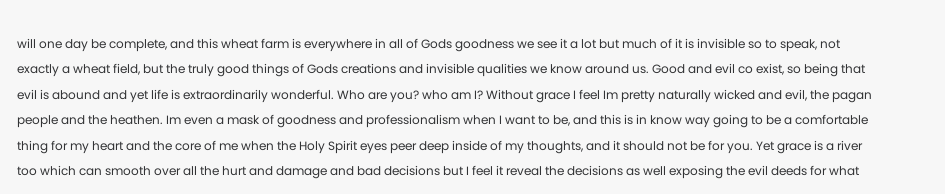will one day be complete, and this wheat farm is everywhere in all of Gods goodness we see it a lot but much of it is invisible so to speak, not exactly a wheat field, but the truly good things of Gods creations and invisible qualities we know around us. Good and evil co exist, so being that evil is abound and yet life is extraordinarily wonderful. Who are you? who am I? Without grace I feel Im pretty naturally wicked and evil, the pagan people and the heathen. Im even a mask of goodness and professionalism when I want to be, and this is in know way going to be a comfortable thing for my heart and the core of me when the Holy Spirit eyes peer deep inside of my thoughts, and it should not be for you. Yet grace is a river too which can smooth over all the hurt and damage and bad decisions but I feel it reveal the decisions as well exposing the evil deeds for what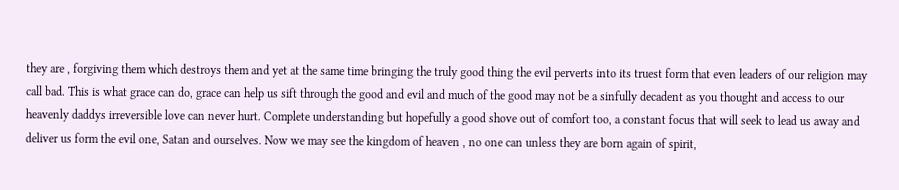they are , forgiving them which destroys them and yet at the same time bringing the truly good thing the evil perverts into its truest form that even leaders of our religion may call bad. This is what grace can do, grace can help us sift through the good and evil and much of the good may not be a sinfully decadent as you thought and access to our heavenly daddys irreversible love can never hurt. Complete understanding but hopefully a good shove out of comfort too, a constant focus that will seek to lead us away and deliver us form the evil one, Satan and ourselves. Now we may see the kingdom of heaven , no one can unless they are born again of spirit,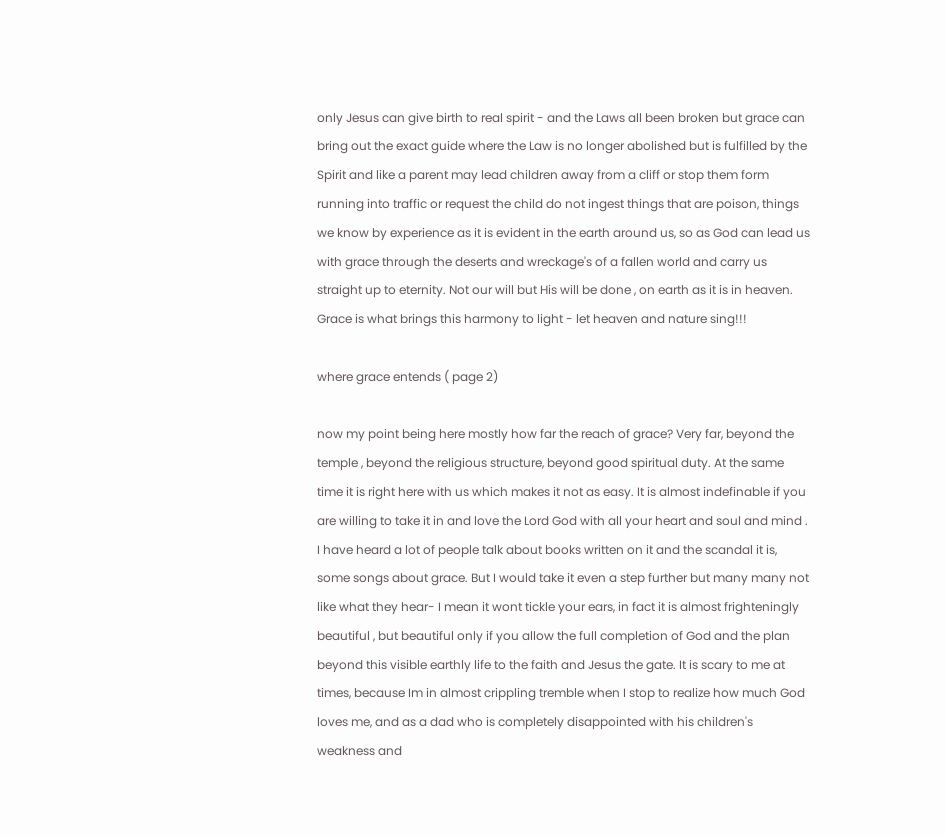only Jesus can give birth to real spirit - and the Laws all been broken but grace can bring out the exact guide where the Law is no longer abolished but is fulfilled by the Spirit and like a parent may lead children away from a cliff or stop them form running into traffic or request the child do not ingest things that are poison, things we know by experience as it is evident in the earth around us, so as God can lead us with grace through the deserts and wreckage's of a fallen world and carry us straight up to eternity. Not our will but His will be done , on earth as it is in heaven. Grace is what brings this harmony to light - let heaven and nature sing!!!

where grace entends ( page 2)

now my point being here mostly how far the reach of grace? Very far, beyond the temple , beyond the religious structure, beyond good spiritual duty. At the same time it is right here with us which makes it not as easy. It is almost indefinable if you are willing to take it in and love the Lord God with all your heart and soul and mind . I have heard a lot of people talk about books written on it and the scandal it is, some songs about grace. But I would take it even a step further but many many not like what they hear- I mean it wont tickle your ears, in fact it is almost frighteningly beautiful , but beautiful only if you allow the full completion of God and the plan beyond this visible earthly life to the faith and Jesus the gate. It is scary to me at times, because Im in almost crippling tremble when I stop to realize how much God loves me, and as a dad who is completely disappointed with his children's weakness and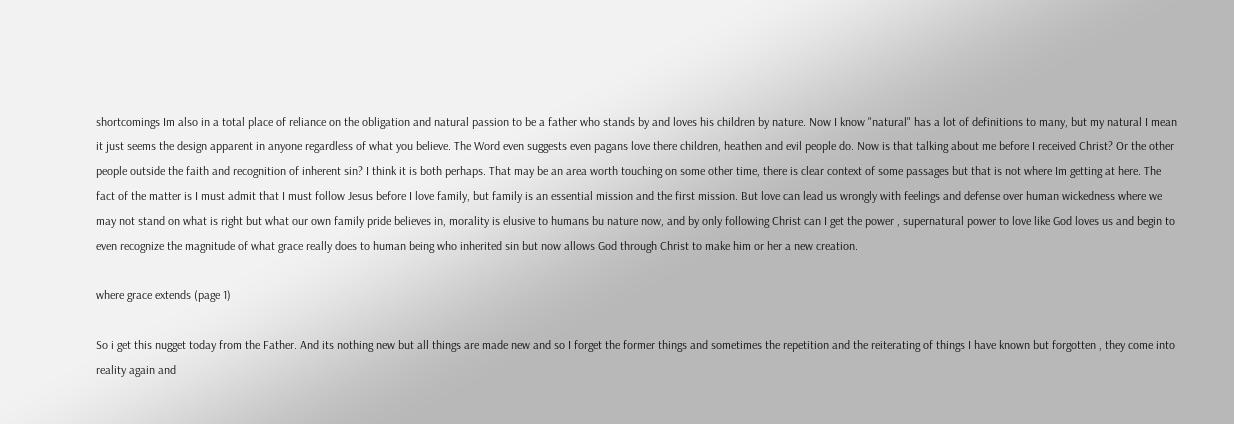shortcomings Im also in a total place of reliance on the obligation and natural passion to be a father who stands by and loves his children by nature. Now I know "natural" has a lot of definitions to many, but my natural I mean it just seems the design apparent in anyone regardless of what you believe. The Word even suggests even pagans love there children, heathen and evil people do. Now is that talking about me before I received Christ? Or the other people outside the faith and recognition of inherent sin? I think it is both perhaps. That may be an area worth touching on some other time, there is clear context of some passages but that is not where Im getting at here. The fact of the matter is I must admit that I must follow Jesus before I love family, but family is an essential mission and the first mission. But love can lead us wrongly with feelings and defense over human wickedness where we may not stand on what is right but what our own family pride believes in, morality is elusive to humans bu nature now, and by only following Christ can I get the power , supernatural power to love like God loves us and begin to even recognize the magnitude of what grace really does to human being who inherited sin but now allows God through Christ to make him or her a new creation.

where grace extends (page 1)

So i get this nugget today from the Father. And its nothing new but all things are made new and so I forget the former things and sometimes the repetition and the reiterating of things I have known but forgotten , they come into reality again and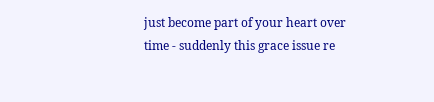just become part of your heart over time - suddenly this grace issue re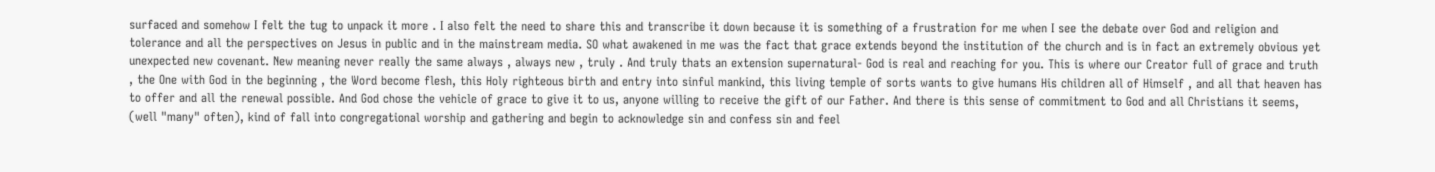surfaced and somehow I felt the tug to unpack it more . I also felt the need to share this and transcribe it down because it is something of a frustration for me when I see the debate over God and religion and tolerance and all the perspectives on Jesus in public and in the mainstream media. SO what awakened in me was the fact that grace extends beyond the institution of the church and is in fact an extremely obvious yet unexpected new covenant. New meaning never really the same always , always new , truly . And truly thats an extension supernatural- God is real and reaching for you. This is where our Creator full of grace and truth , the One with God in the beginning , the Word become flesh, this Holy righteous birth and entry into sinful mankind, this living temple of sorts wants to give humans His children all of Himself , and all that heaven has to offer and all the renewal possible. And God chose the vehicle of grace to give it to us, anyone willing to receive the gift of our Father. And there is this sense of commitment to God and all Christians it seems, (well "many" often), kind of fall into congregational worship and gathering and begin to acknowledge sin and confess sin and feel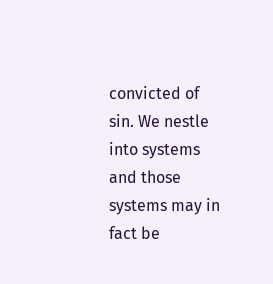convicted of sin. We nestle into systems and those systems may in fact be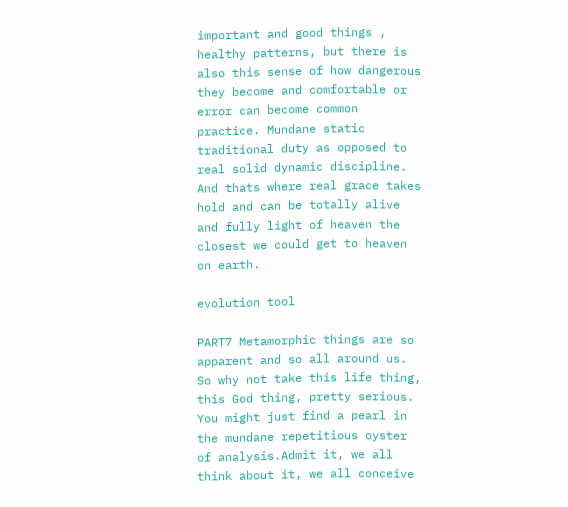important and good things , healthy patterns, but there is also this sense of how dangerous they become and comfortable or error can become common practice. Mundane static traditional duty as opposed to real solid dynamic discipline. And thats where real grace takes hold and can be totally alive and fully light of heaven the closest we could get to heaven on earth.

evolution tool

PART7 Metamorphic things are so apparent and so all around us. So why not take this life thing, this God thing, pretty serious. You might just find a pearl in the mundane repetitious oyster of analysis.Admit it, we all think about it, we all conceive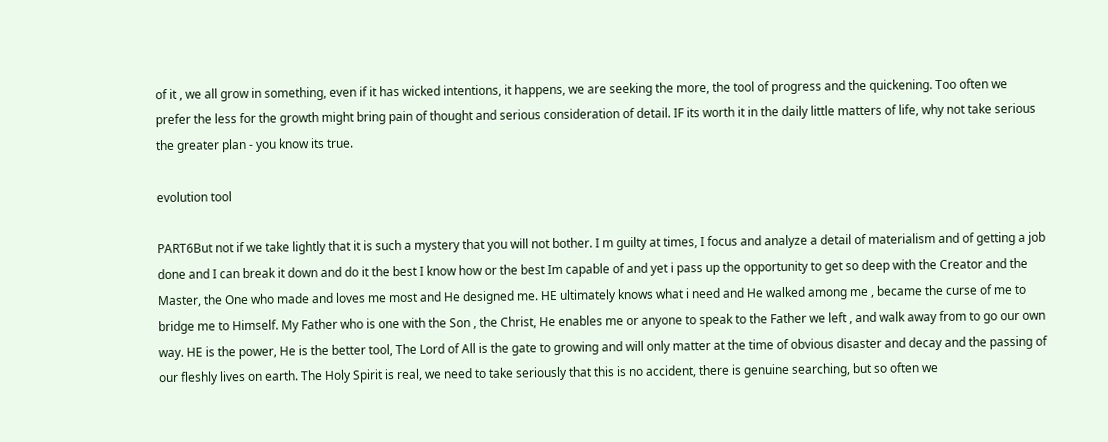of it , we all grow in something, even if it has wicked intentions, it happens, we are seeking the more, the tool of progress and the quickening. Too often we prefer the less for the growth might bring pain of thought and serious consideration of detail. IF its worth it in the daily little matters of life, why not take serious the greater plan - you know its true.

evolution tool

PART6But not if we take lightly that it is such a mystery that you will not bother. I m guilty at times, I focus and analyze a detail of materialism and of getting a job done and I can break it down and do it the best I know how or the best Im capable of and yet i pass up the opportunity to get so deep with the Creator and the Master, the One who made and loves me most and He designed me. HE ultimately knows what i need and He walked among me , became the curse of me to bridge me to Himself. My Father who is one with the Son , the Christ, He enables me or anyone to speak to the Father we left , and walk away from to go our own way. HE is the power, He is the better tool, The Lord of All is the gate to growing and will only matter at the time of obvious disaster and decay and the passing of our fleshly lives on earth. The Holy Spirit is real, we need to take seriously that this is no accident, there is genuine searching, but so often we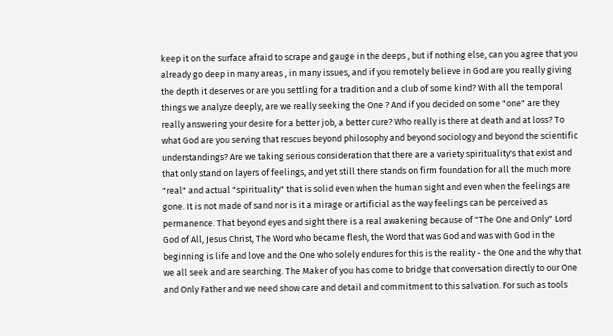keep it on the surface afraid to scrape and gauge in the deeps , but if nothing else, can you agree that you already go deep in many areas , in many issues, and if you remotely believe in God are you really giving the depth it deserves or are you settling for a tradition and a club of some kind? With all the temporal things we analyze deeply, are we really seeking the One ? And if you decided on some "one" are they really answering your desire for a better job, a better cure? Who really is there at death and at loss? To what God are you serving that rescues beyond philosophy and beyond sociology and beyond the scientific understandings? Are we taking serious consideration that there are a variety spirituality's that exist and that only stand on layers of feelings, and yet still there stands on firm foundation for all the much more "real" and actual "spirituality" that is solid even when the human sight and even when the feelings are gone. It is not made of sand nor is it a mirage or artificial as the way feelings can be perceived as permanence. That beyond eyes and sight there is a real awakening because of "The One and Only" Lord God of All, Jesus Christ, The Word who became flesh, the Word that was God and was with God in the beginning is life and love and the One who solely endures for this is the reality - the One and the why that we all seek and are searching. The Maker of you has come to bridge that conversation directly to our One and Only Father and we need show care and detail and commitment to this salvation. For such as tools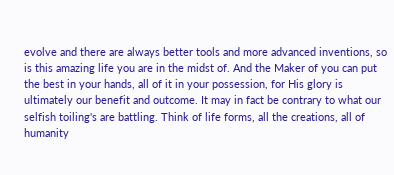evolve and there are always better tools and more advanced inventions, so is this amazing life you are in the midst of. And the Maker of you can put the best in your hands, all of it in your possession, for His glory is ultimately our benefit and outcome. It may in fact be contrary to what our selfish toiling's are battling. Think of life forms, all the creations, all of humanity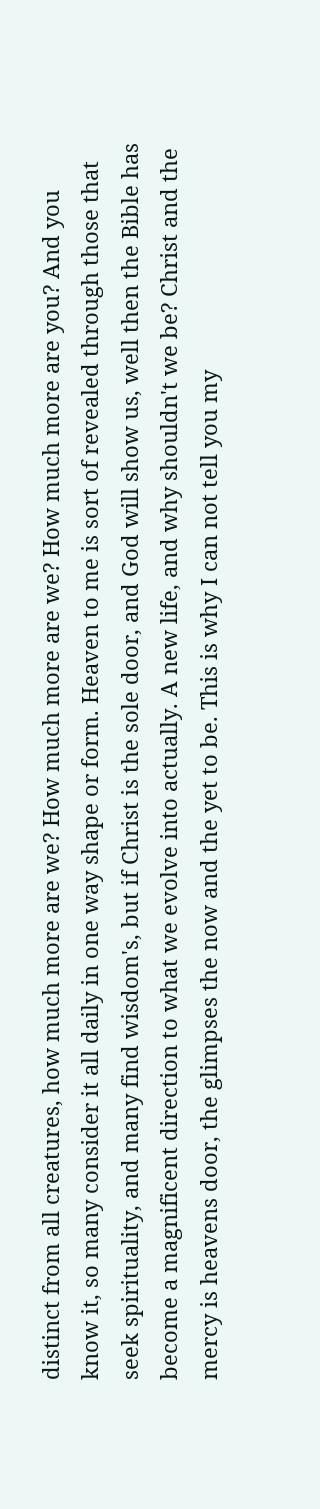distinct from all creatures, how much more are we? How much more are we? How much more are you? And you know it, so many consider it all daily in one way shape or form. Heaven to me is sort of revealed through those that seek spirituality, and many find wisdom's, but if Christ is the sole door, and God will show us, well then the Bible has become a magnificent direction to what we evolve into actually. A new life, and why shouldn't we be? Christ and the mercy is heavens door, the glimpses the now and the yet to be. This is why I can not tell you my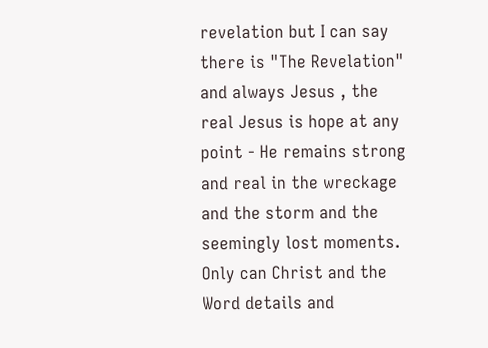revelation but I can say there is "The Revelation" and always Jesus , the real Jesus is hope at any point - He remains strong and real in the wreckage and the storm and the seemingly lost moments. Only can Christ and the Word details and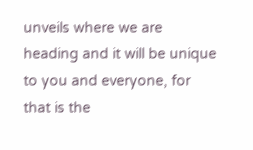unveils where we are heading and it will be unique to you and everyone, for that is the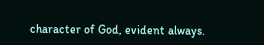character of God, evident always.